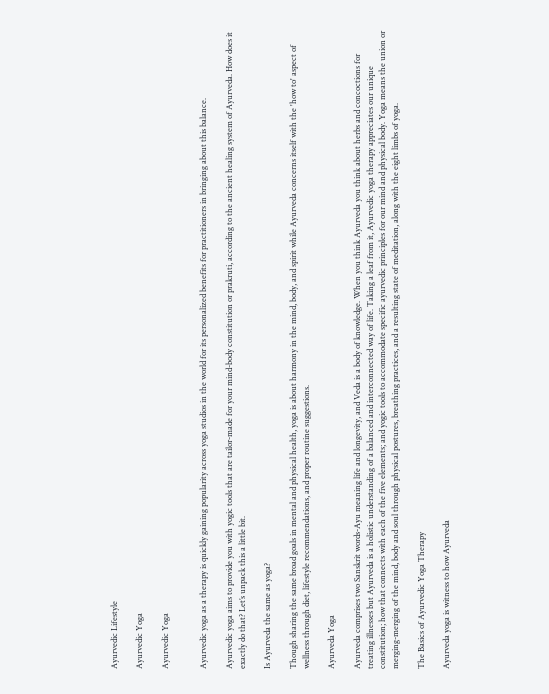Ayurvedic Lifestyle

Ayurvedic Yoga

Ayurvedic Yoga


Ayurvedic yoga as a therapy is quickly gaining popularity across yoga studios in the world for its personalized benefits for practitioners in bringing about this balance.

Ayurvedic yoga aims to provide you with yogic tools that are tailor-made for your mind-body constitution or prakruti, according to the ancient healing system of Ayurveda. How does it exactly do that? Let’s unpack this a little bit.

Is Ayurveda the same as yoga?

Though sharing the same broad goals in mental and physical health, yoga is about harmony in the mind, body, and spirit while Ayurveda concerns itself with the 'how to' aspect of wellness through diet, lifestyle recommendations, and proper routine suggestions.

Ayurveda Yoga

Ayurveda comprises two Sanskrit words-Ayu meaning life and longevity, and Veda is a body of knowledge. When you think Ayurveda you think about herbs and concoctions for treating illnesses but Ayurveda is a holistic understanding of a balanced and interconnected way of life. Taking a leaf from it, Ayurvedic yoga therapy appreciates our unique constitution; how that connects with each of the five elements; and yogic tools to accommodate specific ayurvedic principles for our mind and physical body. Yoga means the union or merging-merging of the mind, body and soul through physical postures, breathing practices, and a resulting state of meditation, along with the eight limbs of yoga.

The Basics of Ayurvedic Yoga Therapy

Ayurveda yoga is witness to how Ayurveda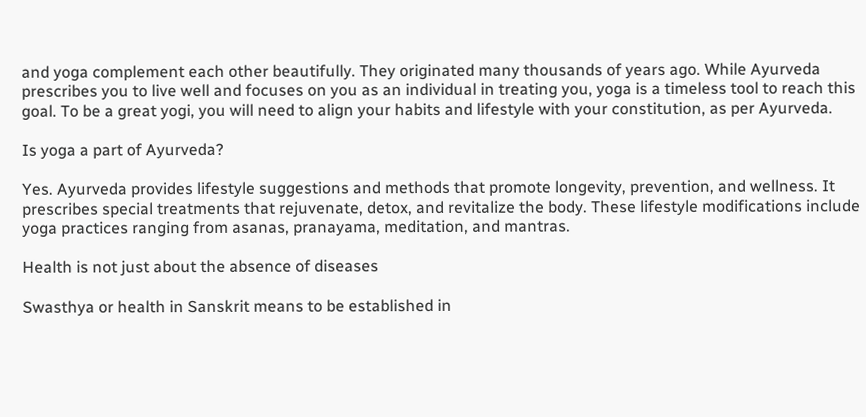and yoga complement each other beautifully. They originated many thousands of years ago. While Ayurveda prescribes you to live well and focuses on you as an individual in treating you, yoga is a timeless tool to reach this goal. To be a great yogi, you will need to align your habits and lifestyle with your constitution, as per Ayurveda.

Is yoga a part of Ayurveda?

Yes. Ayurveda provides lifestyle suggestions and methods that promote longevity, prevention, and wellness. It prescribes special treatments that rejuvenate, detox, and revitalize the body. These lifestyle modifications include yoga practices ranging from asanas, pranayama, meditation, and mantras.

Health is not just about the absence of diseases

Swasthya or health in Sanskrit means to be established in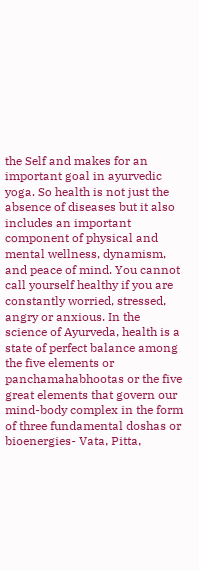the Self and makes for an important goal in ayurvedic yoga. So health is not just the absence of diseases but it also includes an important component of physical and mental wellness, dynamism, and peace of mind. You cannot call yourself healthy if you are constantly worried, stressed, angry or anxious. In the science of Ayurveda, health is a state of perfect balance among the five elements or panchamahabhootas or the five great elements that govern our mind-body complex in the form of three fundamental doshas or bioenergies- Vata, Pitta,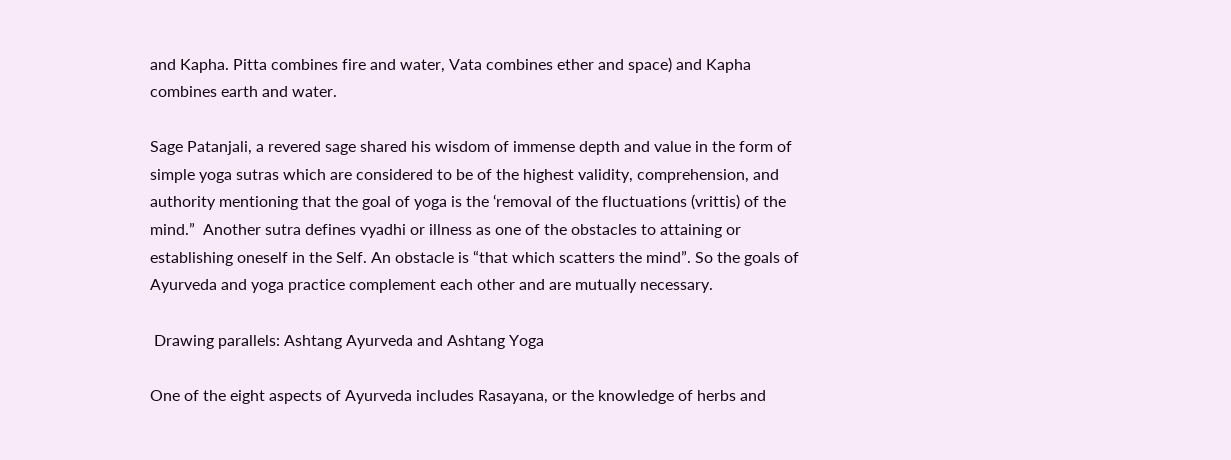and Kapha. Pitta combines fire and water, Vata combines ether and space) and Kapha combines earth and water.

Sage Patanjali, a revered sage shared his wisdom of immense depth and value in the form of simple yoga sutras which are considered to be of the highest validity, comprehension, and authority mentioning that the goal of yoga is the ‘removal of the fluctuations (vrittis) of the mind.”  Another sutra defines vyadhi or illness as one of the obstacles to attaining or establishing oneself in the Self. An obstacle is “that which scatters the mind”. So the goals of Ayurveda and yoga practice complement each other and are mutually necessary.

 Drawing parallels: Ashtang Ayurveda and Ashtang Yoga

One of the eight aspects of Ayurveda includes Rasayana, or the knowledge of herbs and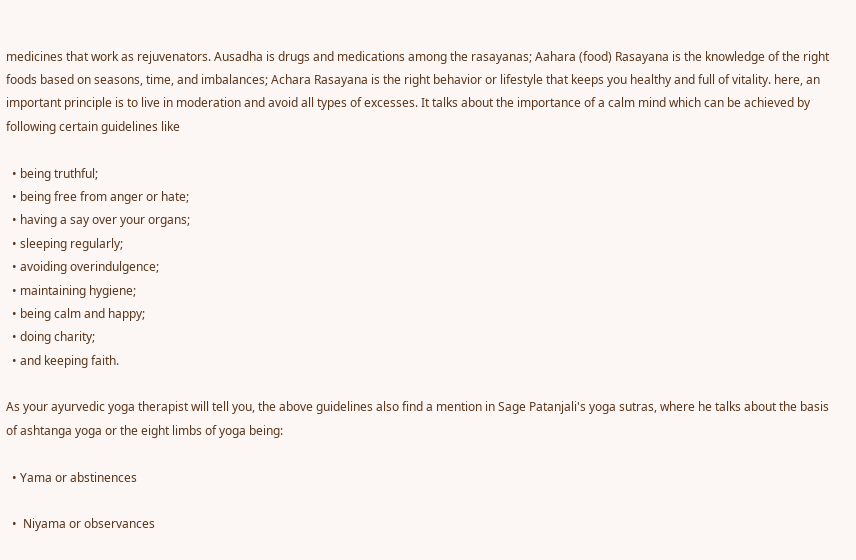medicines that work as rejuvenators. Ausadha is drugs and medications among the rasayanas; Aahara (food) Rasayana is the knowledge of the right foods based on seasons, time, and imbalances; Achara Rasayana is the right behavior or lifestyle that keeps you healthy and full of vitality. here, an important principle is to live in moderation and avoid all types of excesses. It talks about the importance of a calm mind which can be achieved by following certain guidelines like

  • being truthful;
  • being free from anger or hate;
  • having a say over your organs;
  • sleeping regularly;
  • avoiding overindulgence;
  • maintaining hygiene;
  • being calm and happy;
  • doing charity;
  • and keeping faith.

As your ayurvedic yoga therapist will tell you, the above guidelines also find a mention in Sage Patanjali's yoga sutras, where he talks about the basis of ashtanga yoga or the eight limbs of yoga being:

  • Yama or abstinences

  •  Niyama or observances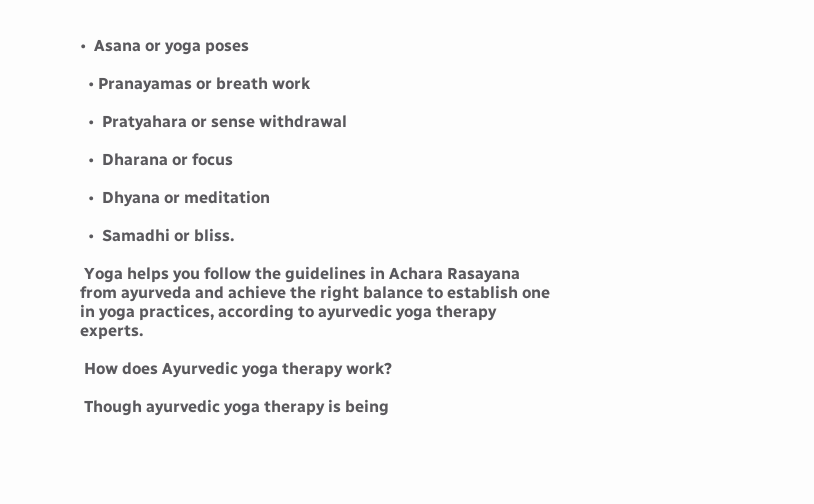•  Asana or yoga poses

  • Pranayamas or breath work

  •  Pratyahara or sense withdrawal

  •  Dharana or focus

  •  Dhyana or meditation

  •  Samadhi or bliss.

 Yoga helps you follow the guidelines in Achara Rasayana from ayurveda and achieve the right balance to establish one in yoga practices, according to ayurvedic yoga therapy experts.

 How does Ayurvedic yoga therapy work?

 Though ayurvedic yoga therapy is being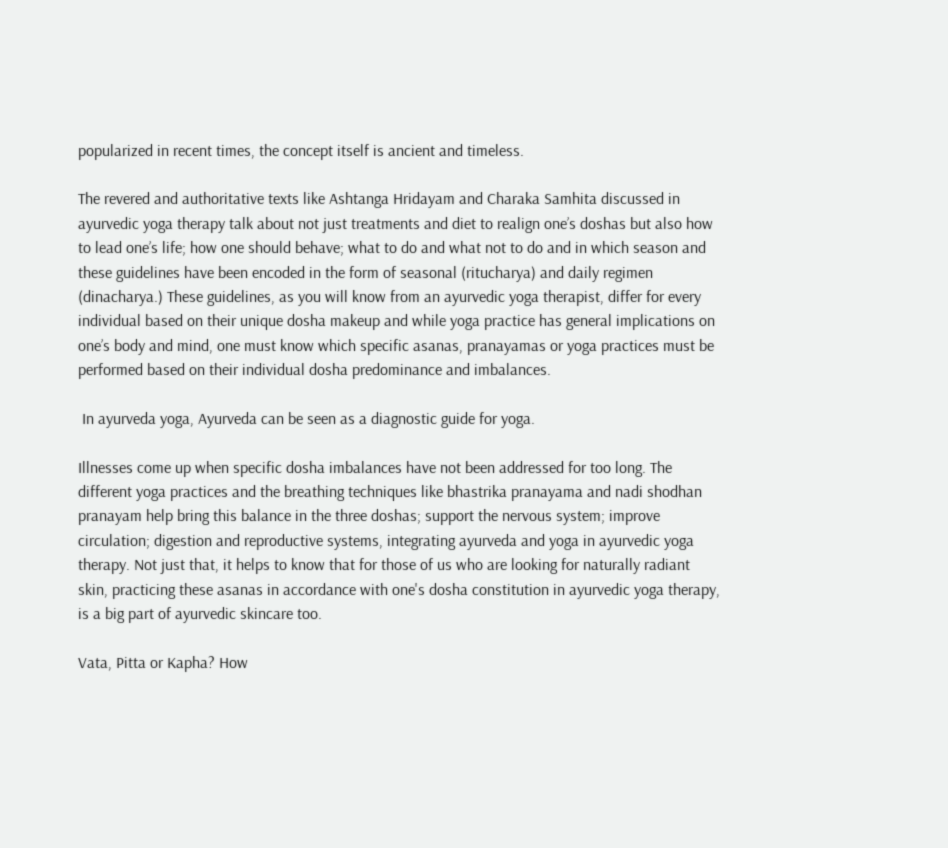popularized in recent times, the concept itself is ancient and timeless.

The revered and authoritative texts like Ashtanga Hridayam and Charaka Samhita discussed in ayurvedic yoga therapy talk about not just treatments and diet to realign one’s doshas but also how to lead one’s life; how one should behave; what to do and what not to do and in which season and these guidelines have been encoded in the form of seasonal (ritucharya) and daily regimen (dinacharya.) These guidelines, as you will know from an ayurvedic yoga therapist, differ for every individual based on their unique dosha makeup and while yoga practice has general implications on one’s body and mind, one must know which specific asanas, pranayamas or yoga practices must be performed based on their individual dosha predominance and imbalances.

 In ayurveda yoga, Ayurveda can be seen as a diagnostic guide for yoga.

Illnesses come up when specific dosha imbalances have not been addressed for too long. The different yoga practices and the breathing techniques like bhastrika pranayama and nadi shodhan pranayam help bring this balance in the three doshas; support the nervous system; improve circulation; digestion and reproductive systems, integrating ayurveda and yoga in ayurvedic yoga therapy. Not just that, it helps to know that for those of us who are looking for naturally radiant skin, practicing these asanas in accordance with one's dosha constitution in ayurvedic yoga therapy, is a big part of ayurvedic skincare too.

Vata, Pitta or Kapha? How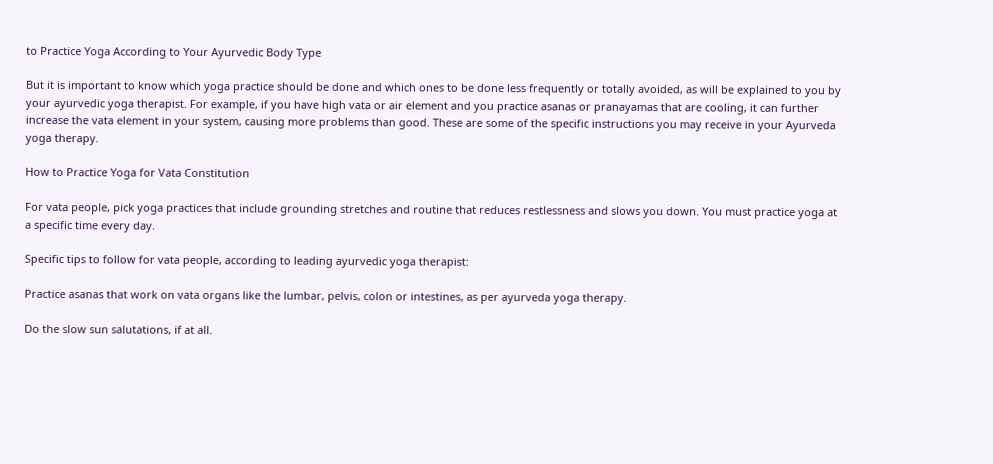to Practice Yoga According to Your Ayurvedic Body Type

But it is important to know which yoga practice should be done and which ones to be done less frequently or totally avoided, as will be explained to you by your ayurvedic yoga therapist. For example, if you have high vata or air element and you practice asanas or pranayamas that are cooling, it can further increase the vata element in your system, causing more problems than good. These are some of the specific instructions you may receive in your Ayurveda yoga therapy.

How to Practice Yoga for Vata Constitution

For vata people, pick yoga practices that include grounding stretches and routine that reduces restlessness and slows you down. You must practice yoga at a specific time every day.

Specific tips to follow for vata people, according to leading ayurvedic yoga therapist:

Practice asanas that work on vata organs like the lumbar, pelvis, colon or intestines, as per ayurveda yoga therapy.

Do the slow sun salutations, if at all.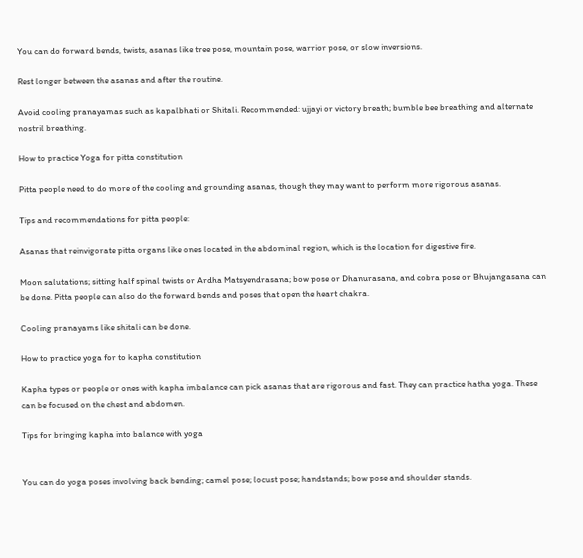You can do forward bends, twists, asanas like tree pose, mountain pose, warrior pose, or slow inversions.

Rest longer between the asanas and after the routine.

Avoid cooling pranayamas such as kapalbhati or Shitali. Recommended: ujjayi or victory breath; bumble bee breathing and alternate nostril breathing.

How to practice Yoga for pitta constitution

Pitta people need to do more of the cooling and grounding asanas, though they may want to perform more rigorous asanas.

Tips and recommendations for pitta people:

Asanas that reinvigorate pitta organs like ones located in the abdominal region, which is the location for digestive fire.

Moon salutations; sitting half spinal twists or Ardha Matsyendrasana; bow pose or Dhanurasana, and cobra pose or Bhujangasana can be done. Pitta people can also do the forward bends and poses that open the heart chakra.

Cooling pranayams like shitali can be done.

How to practice yoga for to kapha constitution

Kapha types or people or ones with kapha imbalance can pick asanas that are rigorous and fast. They can practice hatha yoga. These can be focused on the chest and abdomen.

Tips for bringing kapha into balance with yoga


You can do yoga poses involving back bending; camel pose; locust pose; handstands; bow pose and shoulder stands.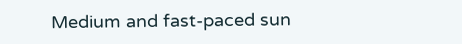Medium and fast-paced sun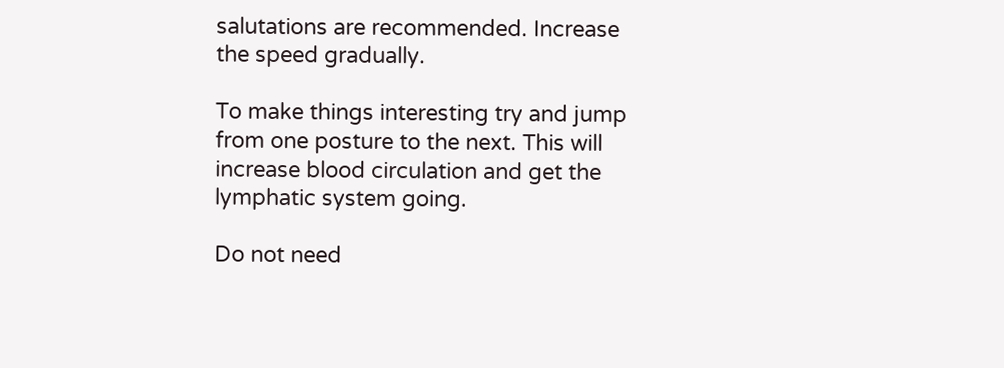salutations are recommended. Increase the speed gradually.

To make things interesting try and jump from one posture to the next. This will increase blood circulation and get the lymphatic system going.

Do not need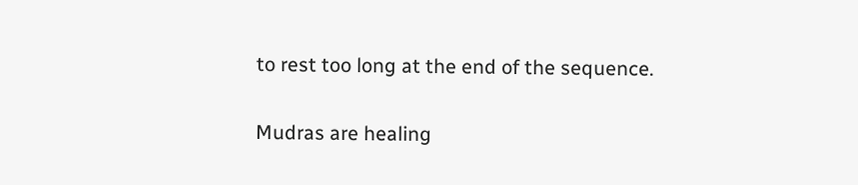to rest too long at the end of the sequence.

Mudras are healing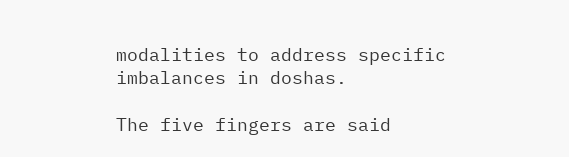modalities to address specific imbalances in doshas.

The five fingers are said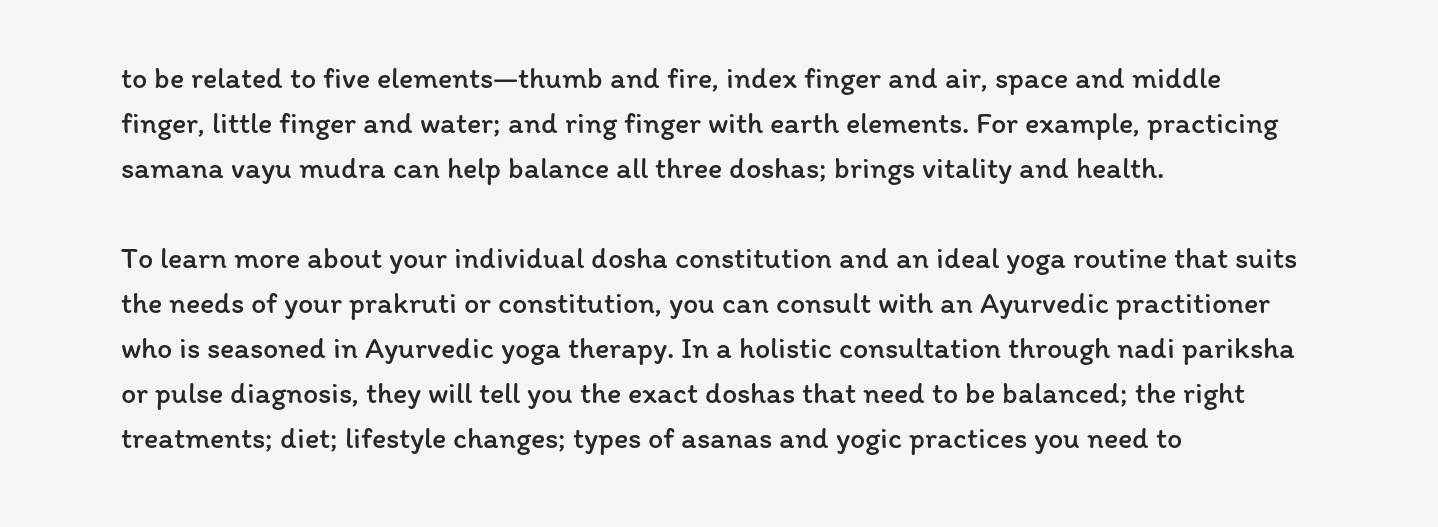to be related to five elements—thumb and fire, index finger and air, space and middle finger, little finger and water; and ring finger with earth elements. For example, practicing samana vayu mudra can help balance all three doshas; brings vitality and health.

To learn more about your individual dosha constitution and an ideal yoga routine that suits the needs of your prakruti or constitution, you can consult with an Ayurvedic practitioner who is seasoned in Ayurvedic yoga therapy. In a holistic consultation through nadi pariksha or pulse diagnosis, they will tell you the exact doshas that need to be balanced; the right treatments; diet; lifestyle changes; types of asanas and yogic practices you need to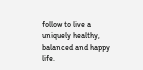follow to live a uniquely healthy, balanced and happy life.